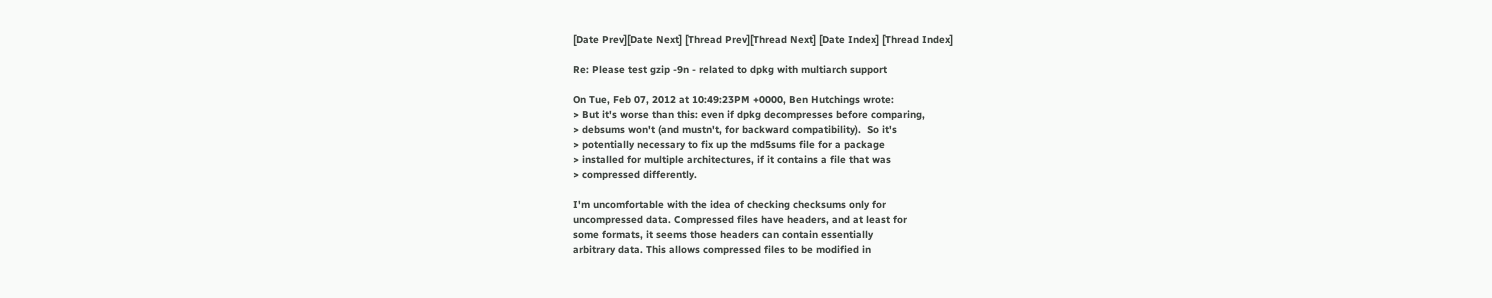[Date Prev][Date Next] [Thread Prev][Thread Next] [Date Index] [Thread Index]

Re: Please test gzip -9n - related to dpkg with multiarch support

On Tue, Feb 07, 2012 at 10:49:23PM +0000, Ben Hutchings wrote:
> But it's worse than this: even if dpkg decompresses before comparing,
> debsums won't (and mustn't, for backward compatibility).  So it's
> potentially necessary to fix up the md5sums file for a package
> installed for multiple architectures, if it contains a file that was
> compressed differently.

I'm uncomfortable with the idea of checking checksums only for
uncompressed data. Compressed files have headers, and at least for
some formats, it seems those headers can contain essentially
arbitrary data. This allows compressed files to be modified in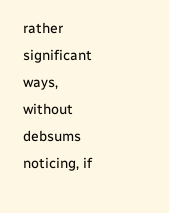rather significant ways, without debsums noticing, if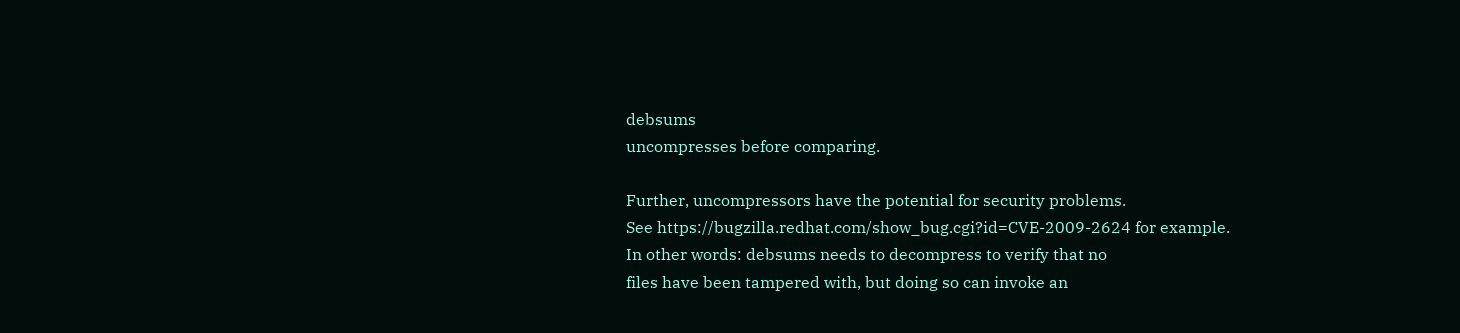debsums
uncompresses before comparing.

Further, uncompressors have the potential for security problems.
See https://bugzilla.redhat.com/show_bug.cgi?id=CVE-2009-2624 for example.
In other words: debsums needs to decompress to verify that no
files have been tampered with, but doing so can invoke an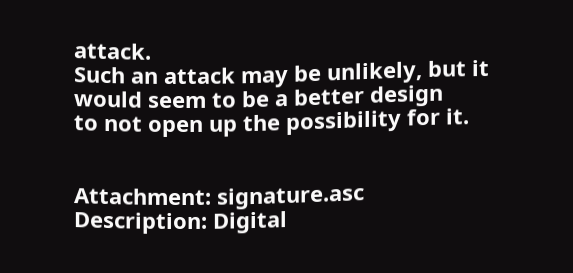attack.
Such an attack may be unlikely, but it would seem to be a better design
to not open up the possibility for it.


Attachment: signature.asc
Description: Digital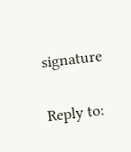signature

Reply to: